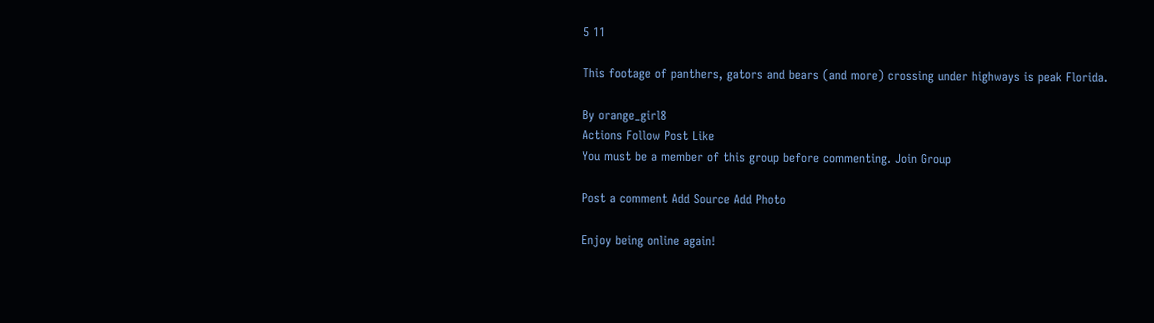5 11

This footage of panthers, gators and bears (and more) crossing under highways is peak Florida.

By orange_girl8
Actions Follow Post Like
You must be a member of this group before commenting. Join Group

Post a comment Add Source Add Photo

Enjoy being online again!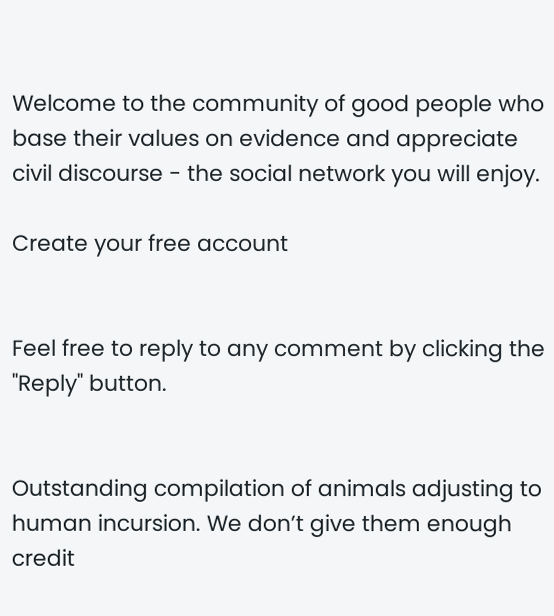Welcome to the community of good people who base their values on evidence and appreciate civil discourse - the social network you will enjoy.

Create your free account


Feel free to reply to any comment by clicking the "Reply" button.


Outstanding compilation of animals adjusting to human incursion. We don’t give them enough credit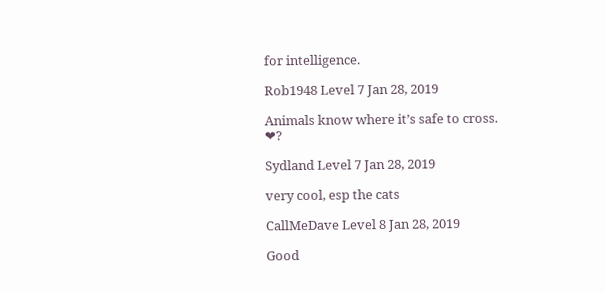for intelligence.

Rob1948 Level 7 Jan 28, 2019

Animals know where it’s safe to cross. ❤?

Sydland Level 7 Jan 28, 2019

very cool, esp the cats

CallMeDave Level 8 Jan 28, 2019

Good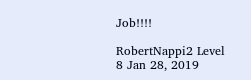Job!!!!

RobertNappi2 Level 8 Jan 28, 2019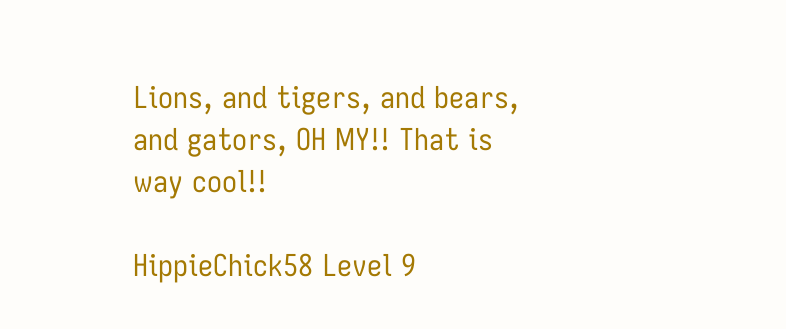Lions, and tigers, and bears, and gators, OH MY!! That is way cool!!

HippieChick58 Level 9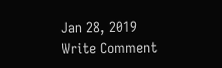Jan 28, 2019
Write Comment